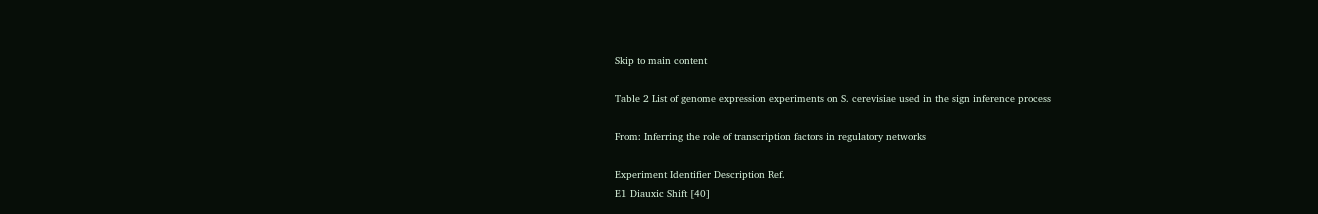Skip to main content

Table 2 List of genome expression experiments on S. cerevisiae used in the sign inference process

From: Inferring the role of transcription factors in regulatory networks

Experiment Identifier Description Ref.
E1 Diauxic Shift [40]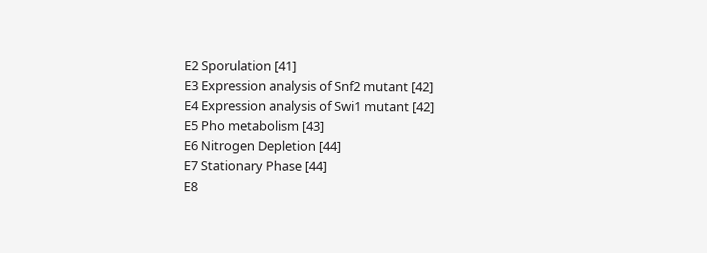E2 Sporulation [41]
E3 Expression analysis of Snf2 mutant [42]
E4 Expression analysis of Swi1 mutant [42]
E5 Pho metabolism [43]
E6 Nitrogen Depletion [44]
E7 Stationary Phase [44]
E8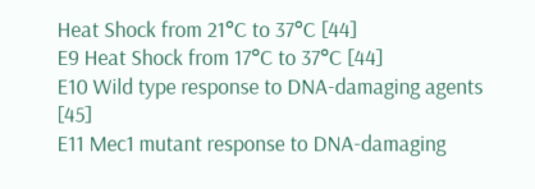Heat Shock from 21°C to 37°C [44]
E9 Heat Shock from 17°C to 37°C [44]
E10 Wild type response to DNA-damaging agents [45]
E11 Mec1 mutant response to DNA-damaging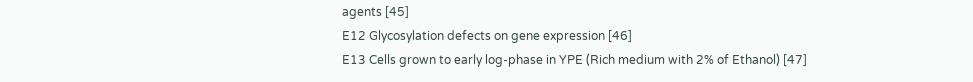agents [45]
E12 Glycosylation defects on gene expression [46]
E13 Cells grown to early log-phase in YPE (Rich medium with 2% of Ethanol) [47]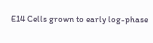E14 Cells grown to early log-phase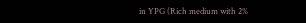in YPG (Rich medium with 2%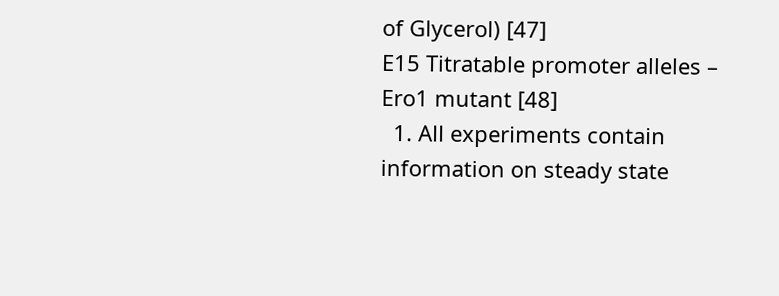of Glycerol) [47]
E15 Titratable promoter alleles – Ero1 mutant [48]
  1. All experiments contain information on steady state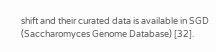shift and their curated data is available in SGD (Saccharomyces Genome Database) [32].